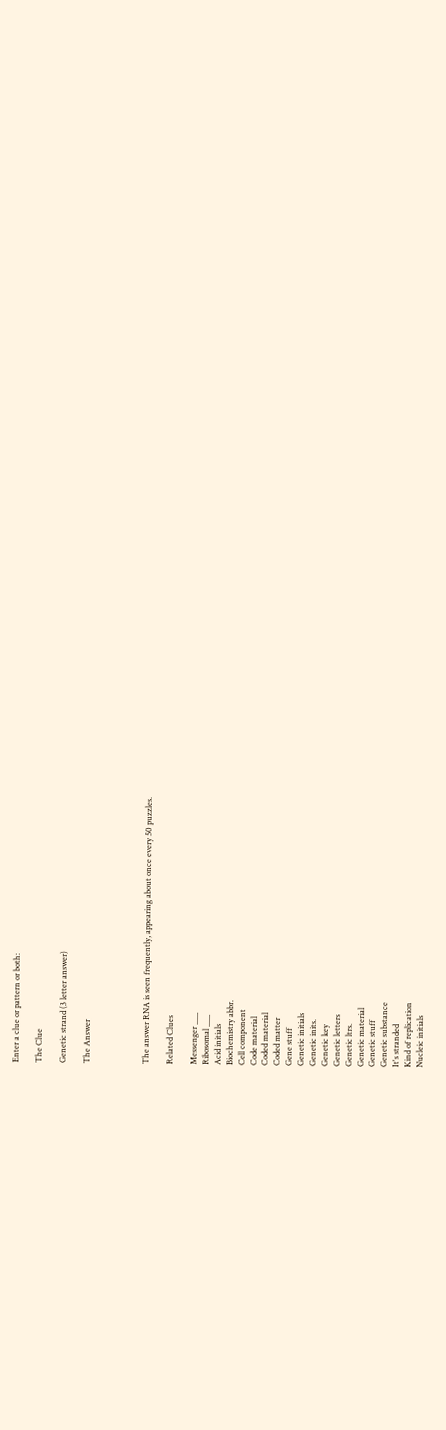Enter a clue or pattern or both:

The Clue

Genetic strand (3 letter answer)

The Answer




The answer RNA is seen frequently, appearing about once every 50 puzzles.

Related Clues

Messenger ___
Ribosomal ___
Acid initials
Biochemistry abbr.
Cell component
Code material
Coded material
Coded matter
Gene stuff
Genetic initials
Genetic inits.
Genetic key
Genetic letters
Genetic ltrs.
Genetic material
Genetic stuff
Genetic substance
It's stranded
Kind of replication
Nucleic initials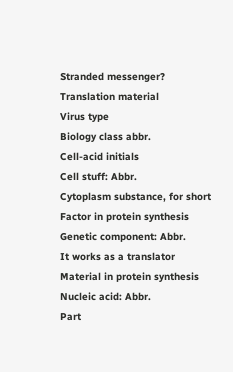Stranded messenger?
Translation material
Virus type
Biology class abbr.
Cell-acid initials
Cell stuff: Abbr.
Cytoplasm substance, for short
Factor in protein synthesis
Genetic component: Abbr.
It works as a translator
Material in protein synthesis
Nucleic acid: Abbr.
Part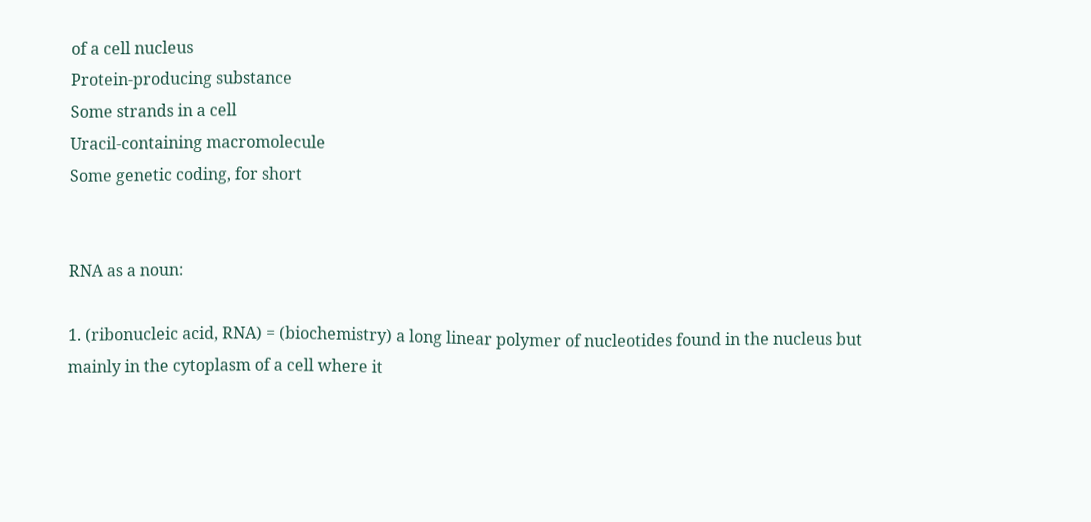of a cell nucleus
Protein-producing substance
Some strands in a cell
Uracil-containing macromolecule
Some genetic coding, for short


RNA as a noun:

1. (ribonucleic acid, RNA) = (biochemistry) a long linear polymer of nucleotides found in the nucleus but mainly in the cytoplasm of a cell where it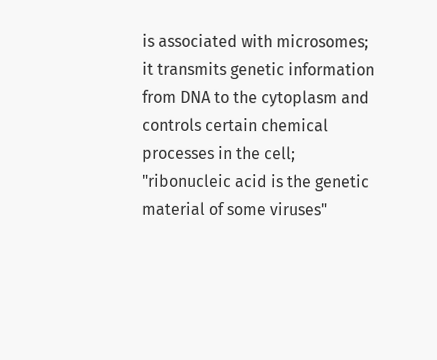is associated with microsomes; it transmits genetic information from DNA to the cytoplasm and controls certain chemical processes in the cell; "ribonucleic acid is the genetic material of some viruses"